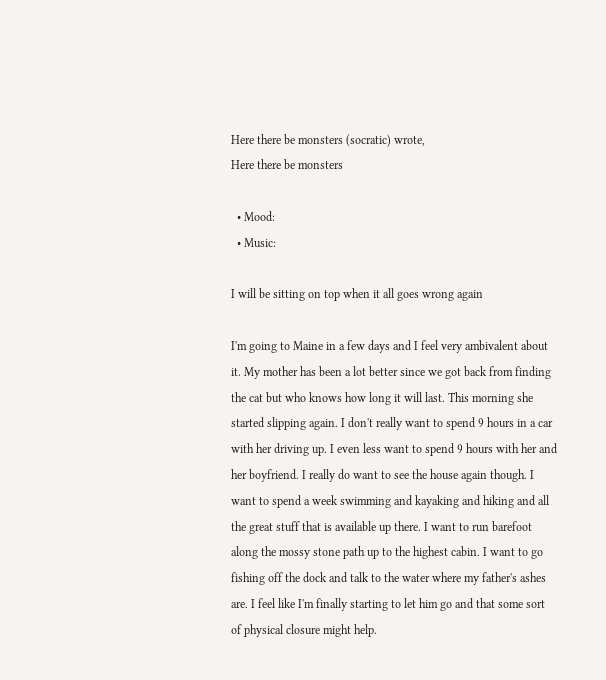Here there be monsters (socratic) wrote,
Here there be monsters

  • Mood:
  • Music:

I will be sitting on top when it all goes wrong again

I'm going to Maine in a few days and I feel very ambivalent about it. My mother has been a lot better since we got back from finding the cat but who knows how long it will last. This morning she started slipping again. I don't really want to spend 9 hours in a car with her driving up. I even less want to spend 9 hours with her and her boyfriend. I really do want to see the house again though. I want to spend a week swimming and kayaking and hiking and all the great stuff that is available up there. I want to run barefoot along the mossy stone path up to the highest cabin. I want to go fishing off the dock and talk to the water where my father's ashes are. I feel like I'm finally starting to let him go and that some sort of physical closure might help.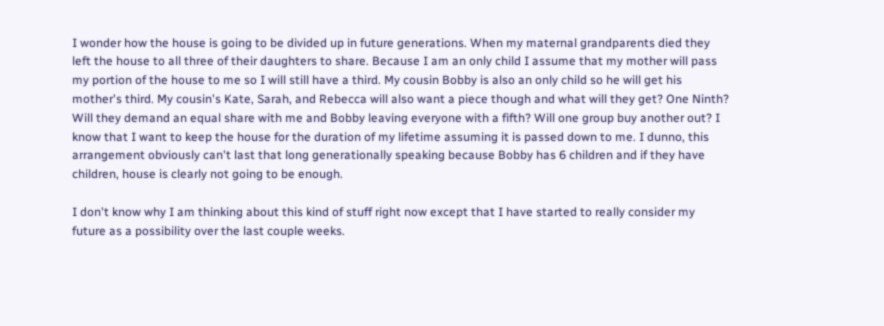I wonder how the house is going to be divided up in future generations. When my maternal grandparents died they left the house to all three of their daughters to share. Because I am an only child I assume that my mother will pass my portion of the house to me so I will still have a third. My cousin Bobby is also an only child so he will get his mother's third. My cousin's Kate, Sarah, and Rebecca will also want a piece though and what will they get? One Ninth? Will they demand an equal share with me and Bobby leaving everyone with a fifth? Will one group buy another out? I know that I want to keep the house for the duration of my lifetime assuming it is passed down to me. I dunno, this arrangement obviously can't last that long generationally speaking because Bobby has 6 children and if they have children, house is clearly not going to be enough.

I don't know why I am thinking about this kind of stuff right now except that I have started to really consider my future as a possibility over the last couple weeks.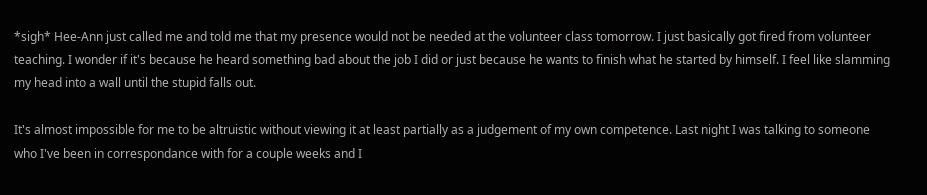*sigh* Hee-Ann just called me and told me that my presence would not be needed at the volunteer class tomorrow. I just basically got fired from volunteer teaching. I wonder if it's because he heard something bad about the job I did or just because he wants to finish what he started by himself. I feel like slamming my head into a wall until the stupid falls out.

It's almost impossible for me to be altruistic without viewing it at least partially as a judgement of my own competence. Last night I was talking to someone who I've been in correspondance with for a couple weeks and I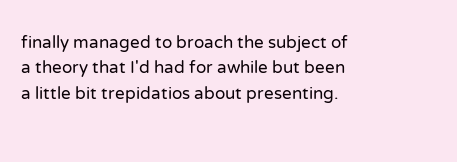finally managed to broach the subject of a theory that I'd had for awhile but been a little bit trepidatios about presenting.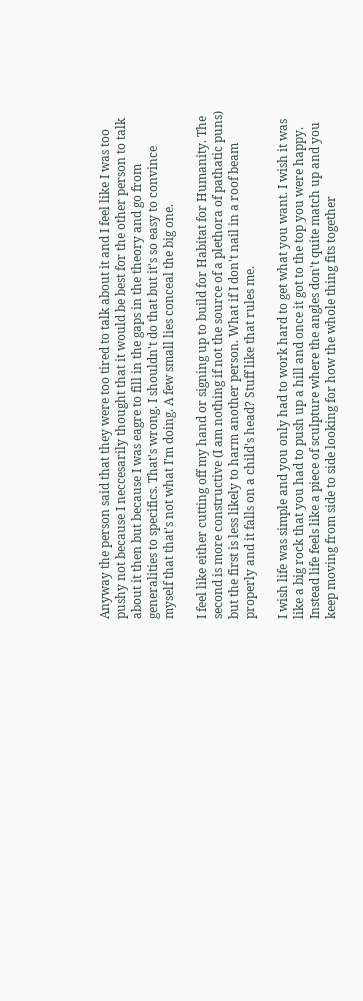Anyway the person said that they were too tired to talk about it and I feel like I was too pushy not because I neccesarily thought that it would be best for the other person to talk about it then but because I was eagre to fill in the gaps in the theory and go from generalities to specifics. That's wrong. I shouldn't do that but it's so easy to convince myself that that's not what I'm doing. A few small lies conceal the big one.

I feel like either cutting off my hand or signing up to build for Habitat for Humanity. The second is more constructive (I am nothing if not the source of a plethora of pathatic puns) but the first is less likely to harm another person. What if I don't nail in a roof beam properly and it falls on a child's head? Stuff like that rules me.

I wish life was simple and you only had to work hard to get what you want. I wish it was like a big rock that you had to push up a hill and once it got to the top you were happy. Instead life feels like a piece of sculpture where the angles don't quite match up and you keep moving from side to side looking for how the whole thing fits together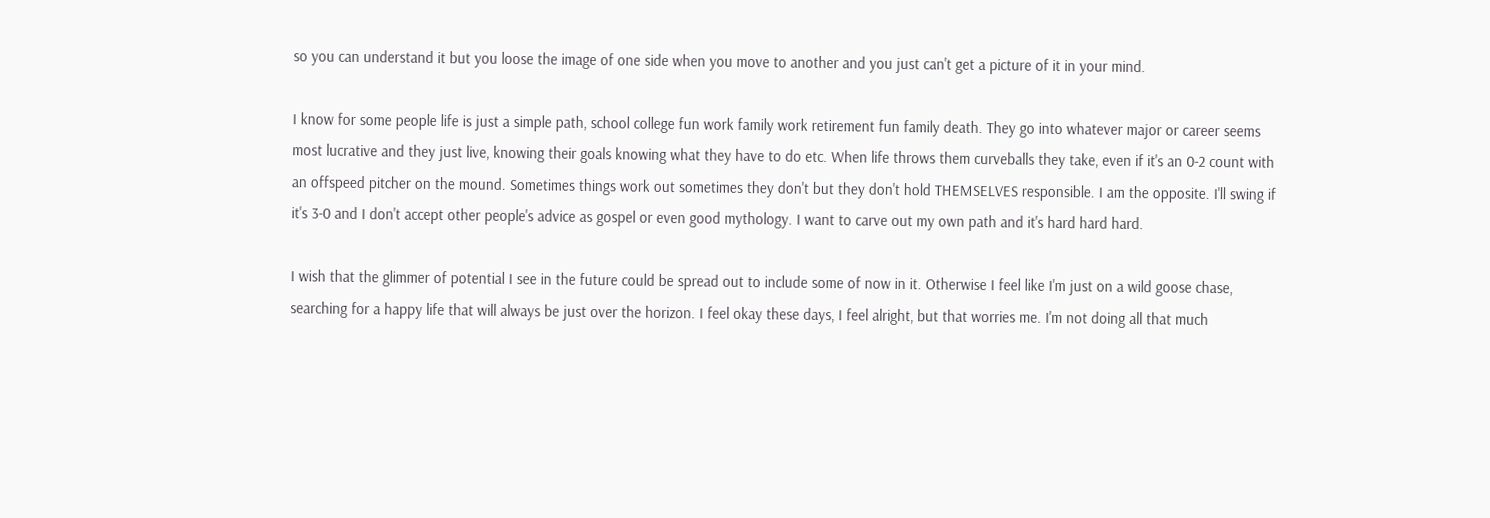so you can understand it but you loose the image of one side when you move to another and you just can't get a picture of it in your mind.

I know for some people life is just a simple path, school college fun work family work retirement fun family death. They go into whatever major or career seems most lucrative and they just live, knowing their goals knowing what they have to do etc. When life throws them curveballs they take, even if it's an 0-2 count with an offspeed pitcher on the mound. Sometimes things work out sometimes they don't but they don't hold THEMSELVES responsible. I am the opposite. I'll swing if it's 3-0 and I don't accept other people's advice as gospel or even good mythology. I want to carve out my own path and it's hard hard hard.

I wish that the glimmer of potential I see in the future could be spread out to include some of now in it. Otherwise I feel like I'm just on a wild goose chase, searching for a happy life that will always be just over the horizon. I feel okay these days, I feel alright, but that worries me. I'm not doing all that much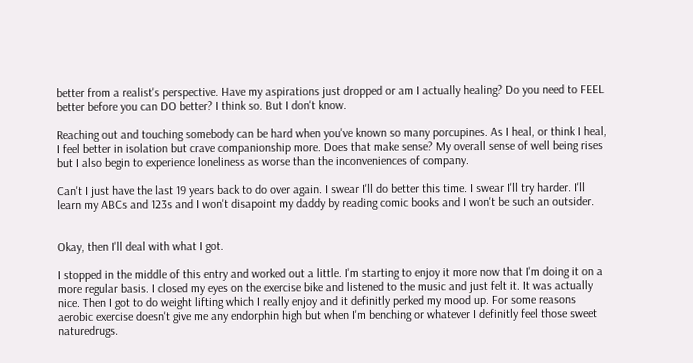better from a realist's perspective. Have my aspirations just dropped or am I actually healing? Do you need to FEEL better before you can DO better? I think so. But I don't know.

Reaching out and touching somebody can be hard when you've known so many porcupines. As I heal, or think I heal, I feel better in isolation but crave companionship more. Does that make sense? My overall sense of well being rises but I also begin to experience loneliness as worse than the inconveniences of company.

Can't I just have the last 19 years back to do over again. I swear I'll do better this time. I swear I'll try harder. I'll learn my ABCs and 123s and I won't disapoint my daddy by reading comic books and I won't be such an outsider.


Okay, then I'll deal with what I got.

I stopped in the middle of this entry and worked out a little. I'm starting to enjoy it more now that I'm doing it on a more regular basis. I closed my eyes on the exercise bike and listened to the music and just felt it. It was actually nice. Then I got to do weight lifting which I really enjoy and it definitly perked my mood up. For some reasons aerobic exercise doesn't give me any endorphin high but when I'm benching or whatever I definitly feel those sweet naturedrugs.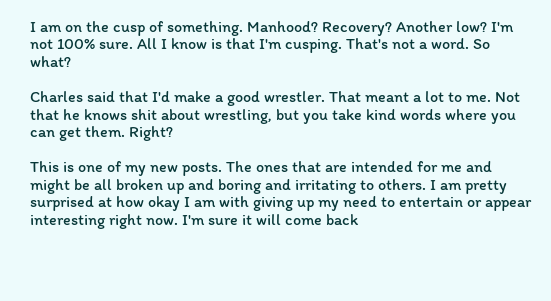I am on the cusp of something. Manhood? Recovery? Another low? I'm not 100% sure. All I know is that I'm cusping. That's not a word. So what?

Charles said that I'd make a good wrestler. That meant a lot to me. Not that he knows shit about wrestling, but you take kind words where you can get them. Right?

This is one of my new posts. The ones that are intended for me and might be all broken up and boring and irritating to others. I am pretty surprised at how okay I am with giving up my need to entertain or appear interesting right now. I'm sure it will come back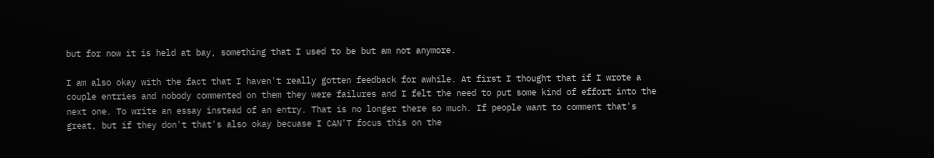but for now it is held at bay, something that I used to be but am not anymore.

I am also okay with the fact that I haven't really gotten feedback for awhile. At first I thought that if I wrote a couple entries and nobody commented on them they were failures and I felt the need to put some kind of effort into the next one. To write an essay instead of an entry. That is no longer there so much. If people want to comment that's great, but if they don't that's also okay becuase I CAN'T focus this on the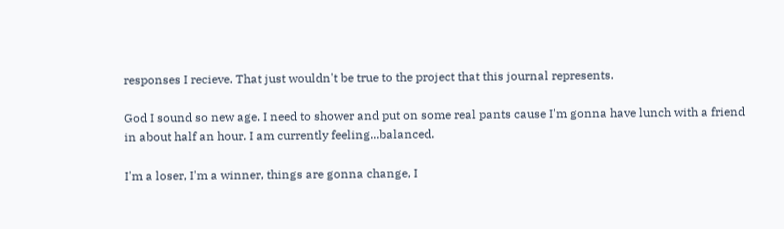responses I recieve. That just wouldn't be true to the project that this journal represents.

God I sound so new age. I need to shower and put on some real pants cause I'm gonna have lunch with a friend in about half an hour. I am currently feeling...balanced.

I'm a loser, I'm a winner, things are gonna change, I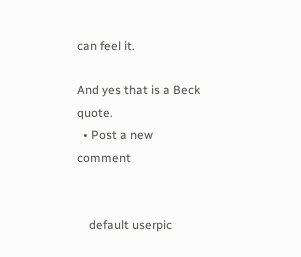can feel it.

And yes that is a Beck quote.
  • Post a new comment


    default userpic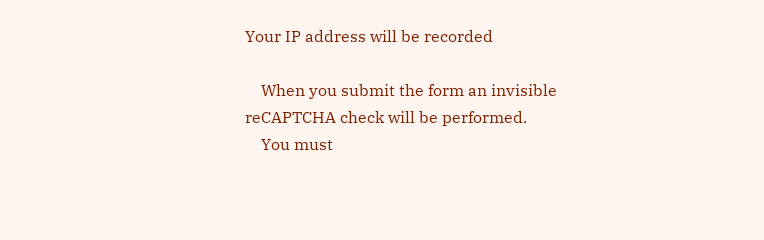Your IP address will be recorded

    When you submit the form an invisible reCAPTCHA check will be performed.
    You must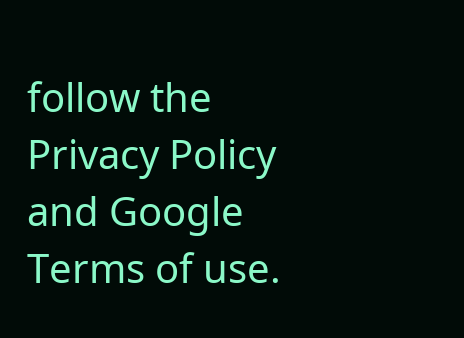follow the Privacy Policy and Google Terms of use.